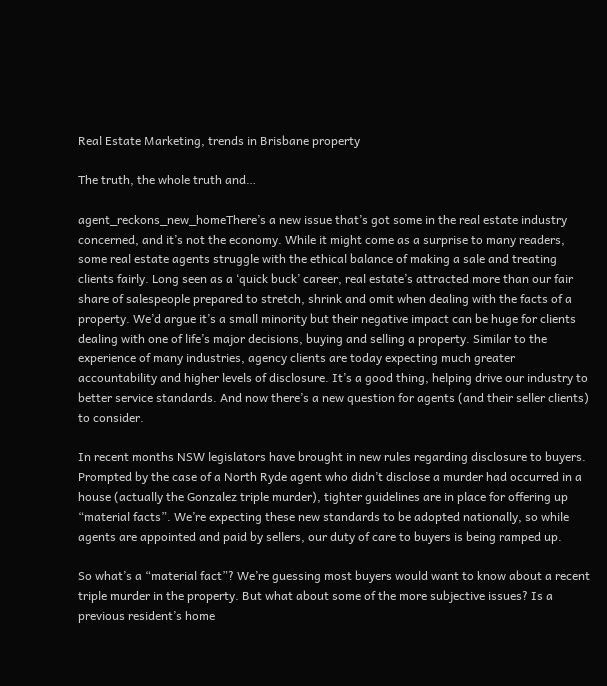Real Estate Marketing, trends in Brisbane property

The truth, the whole truth and…

agent_reckons_new_homeThere’s a new issue that’s got some in the real estate industry concerned, and it’s not the economy. While it might come as a surprise to many readers, some real estate agents struggle with the ethical balance of making a sale and treating clients fairly. Long seen as a ‘quick buck’ career, real estate’s attracted more than our fair share of salespeople prepared to stretch, shrink and omit when dealing with the facts of a property. We’d argue it’s a small minority but their negative impact can be huge for clients dealing with one of life’s major decisions, buying and selling a property. Similar to the experience of many industries, agency clients are today expecting much greater accountability and higher levels of disclosure. It’s a good thing, helping drive our industry to better service standards. And now there’s a new question for agents (and their seller clients) to consider.

In recent months NSW legislators have brought in new rules regarding disclosure to buyers. Prompted by the case of a North Ryde agent who didn’t disclose a murder had occurred in a house (actually the Gonzalez triple murder), tighter guidelines are in place for offering up “material facts”. We’re expecting these new standards to be adopted nationally, so while agents are appointed and paid by sellers, our duty of care to buyers is being ramped up.

So what’s a “material fact”? We’re guessing most buyers would want to know about a recent triple murder in the property. But what about some of the more subjective issues? Is a previous resident’s home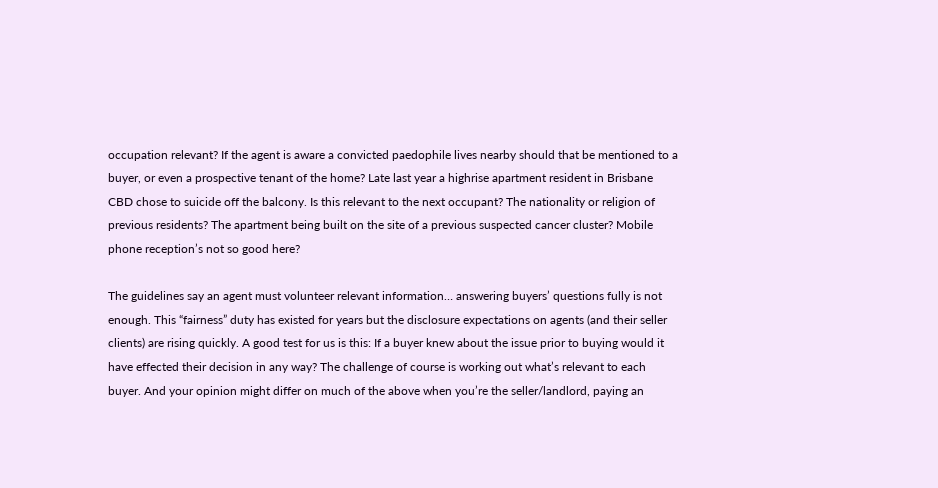occupation relevant? If the agent is aware a convicted paedophile lives nearby should that be mentioned to a buyer, or even a prospective tenant of the home? Late last year a highrise apartment resident in Brisbane CBD chose to suicide off the balcony. Is this relevant to the next occupant? The nationality or religion of previous residents? The apartment being built on the site of a previous suspected cancer cluster? Mobile phone reception’s not so good here?

The guidelines say an agent must volunteer relevant information… answering buyers’ questions fully is not enough. This “fairness” duty has existed for years but the disclosure expectations on agents (and their seller clients) are rising quickly. A good test for us is this: If a buyer knew about the issue prior to buying would it have effected their decision in any way? The challenge of course is working out what’s relevant to each buyer. And your opinion might differ on much of the above when you’re the seller/landlord, paying an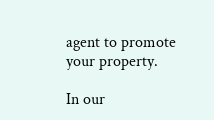agent to promote your property.

In our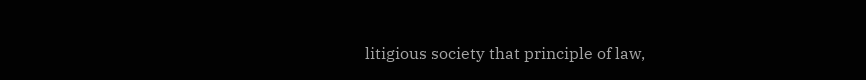litigious society that principle of law,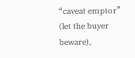“caveat emptor” (let the buyer beware),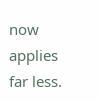now applies far less.